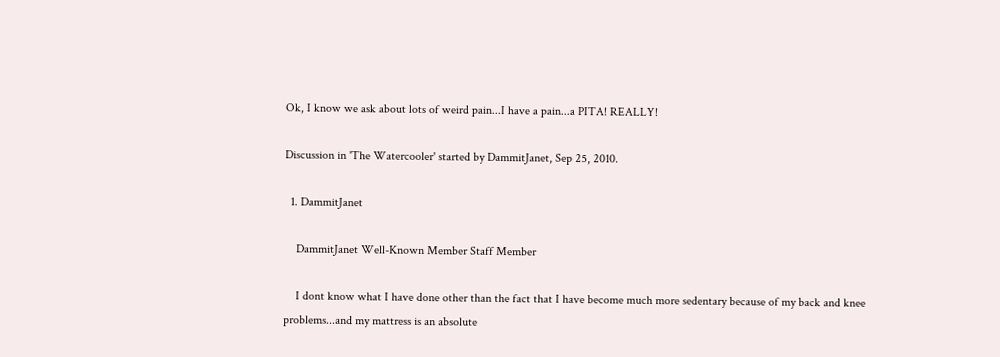Ok, I know we ask about lots of weird pain...I have a pain...a PITA! REALLY!

Discussion in 'The Watercooler' started by DammitJanet, Sep 25, 2010.

  1. DammitJanet

    DammitJanet Well-Known Member Staff Member

    I dont know what I have done other than the fact that I have become much more sedentary because of my back and knee problems...and my mattress is an absolute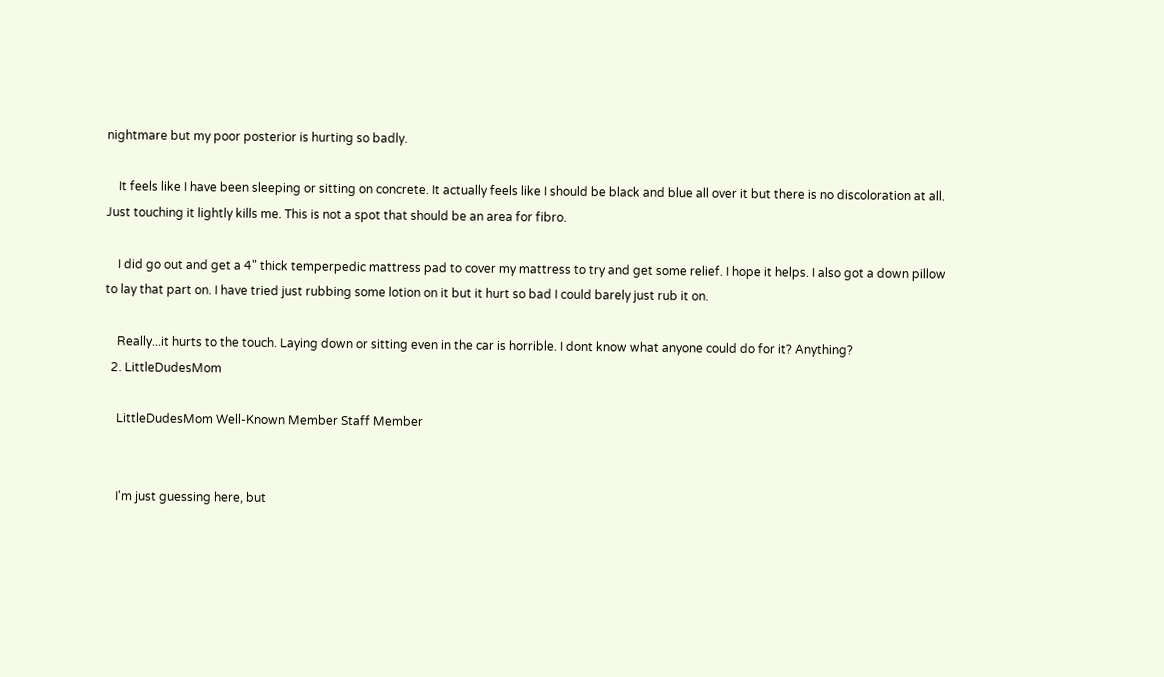nightmare but my poor posterior is hurting so badly.

    It feels like I have been sleeping or sitting on concrete. It actually feels like I should be black and blue all over it but there is no discoloration at all. Just touching it lightly kills me. This is not a spot that should be an area for fibro.

    I did go out and get a 4" thick temperpedic mattress pad to cover my mattress to try and get some relief. I hope it helps. I also got a down pillow to lay that part on. I have tried just rubbing some lotion on it but it hurt so bad I could barely just rub it on.

    Really...it hurts to the touch. Laying down or sitting even in the car is horrible. I dont know what anyone could do for it? Anything?
  2. LittleDudesMom

    LittleDudesMom Well-Known Member Staff Member


    I'm just guessing here, but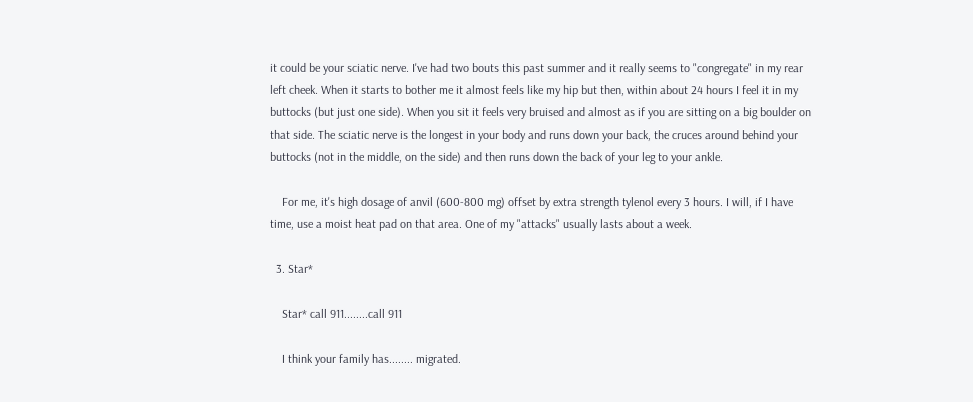it could be your sciatic nerve. I've had two bouts this past summer and it really seems to "congregate" in my rear left cheek. When it starts to bother me it almost feels like my hip but then, within about 24 hours I feel it in my buttocks (but just one side). When you sit it feels very bruised and almost as if you are sitting on a big boulder on that side. The sciatic nerve is the longest in your body and runs down your back, the cruces around behind your buttocks (not in the middle, on the side) and then runs down the back of your leg to your ankle.

    For me, it's high dosage of anvil (600-800 mg) offset by extra strength tylenol every 3 hours. I will, if I have time, use a moist heat pad on that area. One of my "attacks" usually lasts about a week.

  3. Star*

    Star* call 911........call 911

    I think your family has........ migrated.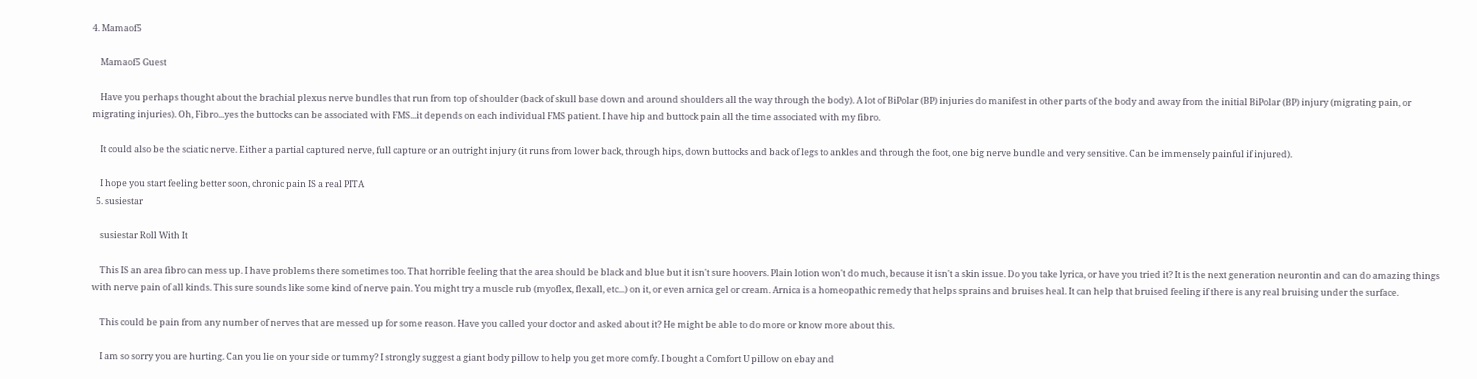4. Mamaof5

    Mamaof5 Guest

    Have you perhaps thought about the brachial plexus nerve bundles that run from top of shoulder (back of skull base down and around shoulders all the way through the body). A lot of BiPolar (BP) injuries do manifest in other parts of the body and away from the initial BiPolar (BP) injury (migrating pain, or migrating injuries). Oh, Fibro...yes the buttocks can be associated with FMS...it depends on each individual FMS patient. I have hip and buttock pain all the time associated with my fibro.

    It could also be the sciatic nerve. Either a partial captured nerve, full capture or an outright injury (it runs from lower back, through hips, down buttocks and back of legs to ankles and through the foot, one big nerve bundle and very sensitive. Can be immensely painful if injured).

    I hope you start feeling better soon, chronic pain IS a real PITA
  5. susiestar

    susiestar Roll With It

    This IS an area fibro can mess up. I have problems there sometimes too. That horrible feeling that the area should be black and blue but it isn't sure hoovers. Plain lotion won't do much, because it isn't a skin issue. Do you take lyrica, or have you tried it? It is the next generation neurontin and can do amazing things with nerve pain of all kinds. This sure sounds like some kind of nerve pain. You might try a muscle rub (myoflex, flexall, etc...) on it, or even arnica gel or cream. Arnica is a homeopathic remedy that helps sprains and bruises heal. It can help that bruised feeling if there is any real bruising under the surface.

    This could be pain from any number of nerves that are messed up for some reason. Have you called your doctor and asked about it? He might be able to do more or know more about this.

    I am so sorry you are hurting. Can you lie on your side or tummy? I strongly suggest a giant body pillow to help you get more comfy. I bought a Comfort U pillow on ebay and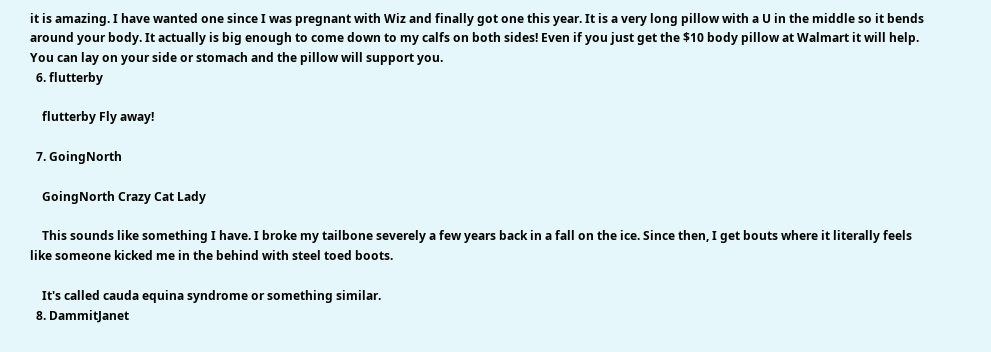it is amazing. I have wanted one since I was pregnant with Wiz and finally got one this year. It is a very long pillow with a U in the middle so it bends around your body. It actually is big enough to come down to my calfs on both sides! Even if you just get the $10 body pillow at Walmart it will help. You can lay on your side or stomach and the pillow will support you.
  6. flutterby

    flutterby Fly away!

  7. GoingNorth

    GoingNorth Crazy Cat Lady

    This sounds like something I have. I broke my tailbone severely a few years back in a fall on the ice. Since then, I get bouts where it literally feels like someone kicked me in the behind with steel toed boots.

    It's called cauda equina syndrome or something similar.
  8. DammitJanet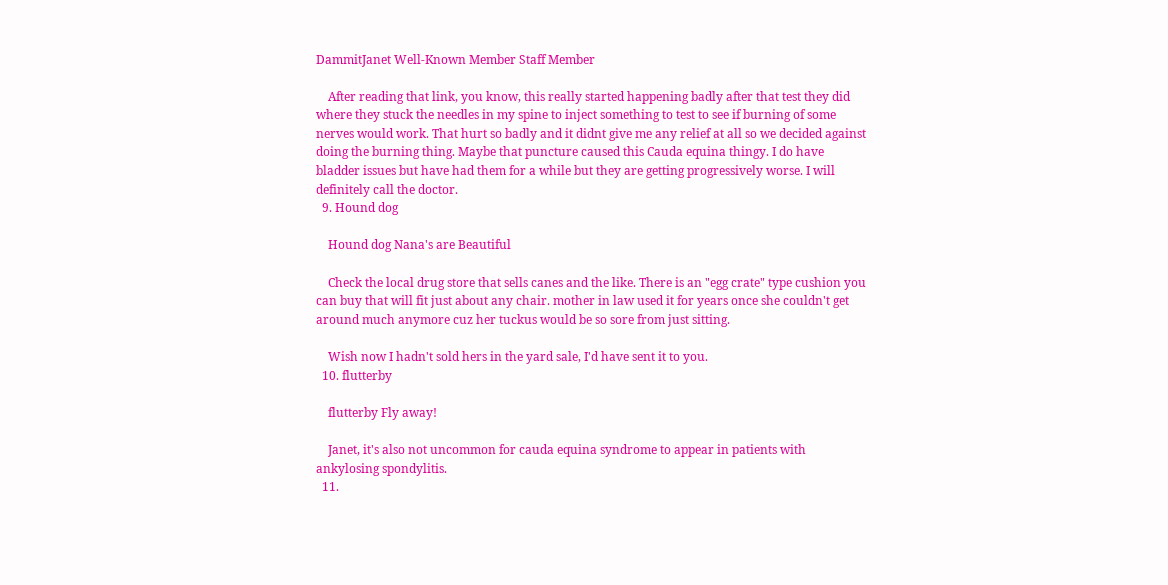DammitJanet Well-Known Member Staff Member

    After reading that link, you know, this really started happening badly after that test they did where they stuck the needles in my spine to inject something to test to see if burning of some nerves would work. That hurt so badly and it didnt give me any relief at all so we decided against doing the burning thing. Maybe that puncture caused this Cauda equina thingy. I do have bladder issues but have had them for a while but they are getting progressively worse. I will definitely call the doctor.
  9. Hound dog

    Hound dog Nana's are Beautiful

    Check the local drug store that sells canes and the like. There is an "egg crate" type cushion you can buy that will fit just about any chair. mother in law used it for years once she couldn't get around much anymore cuz her tuckus would be so sore from just sitting.

    Wish now I hadn't sold hers in the yard sale, I'd have sent it to you.
  10. flutterby

    flutterby Fly away!

    Janet, it's also not uncommon for cauda equina syndrome to appear in patients with ankylosing spondylitis.
  11.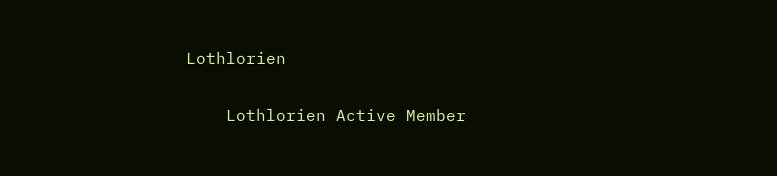Lothlorien

    Lothlorien Active Member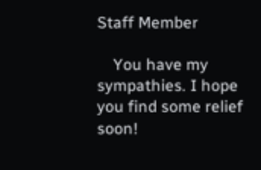Staff Member

    You have my sympathies. I hope you find some relief soon!